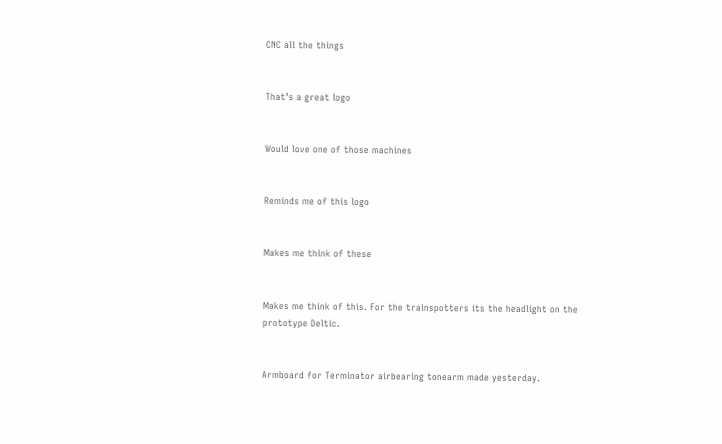CNC all the things


That’s a great logo


Would love one of those machines


Reminds me of this logo


Makes me think of these


Makes me think of this. For the trainspotters its the headlight on the prototype Deltic.


Armboard for Terminator airbearing tonearm made yesterday.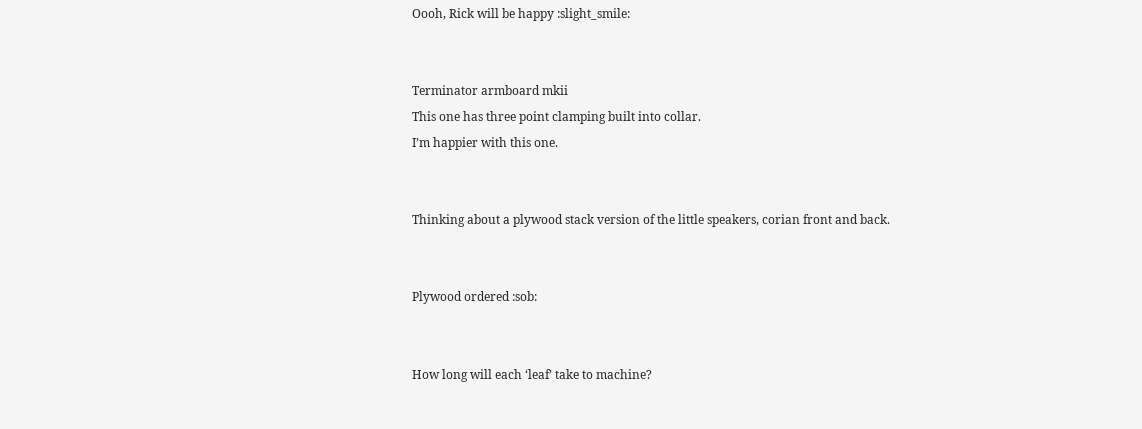Oooh, Rick will be happy :slight_smile:


Terminator armboard mkii
This one has three point clamping built into collar.
I’m happier with this one.


Thinking about a plywood stack version of the little speakers, corian front and back.


Plywood ordered :sob:


How long will each ‘leaf’ take to machine?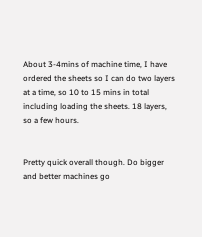About 3-4mins of machine time, I have ordered the sheets so I can do two layers at a time, so 10 to 15 mins in total including loading the sheets. 18 layers, so a few hours.


Pretty quick overall though. Do bigger and better machines go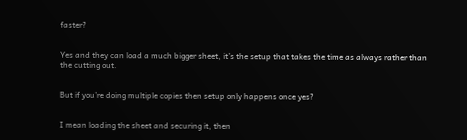faster?


Yes and they can load a much bigger sheet, it’s the setup that takes the time as always rather than the cutting out.


But if you’re doing multiple copies then setup only happens once yes?


I mean loading the sheet and securing it, then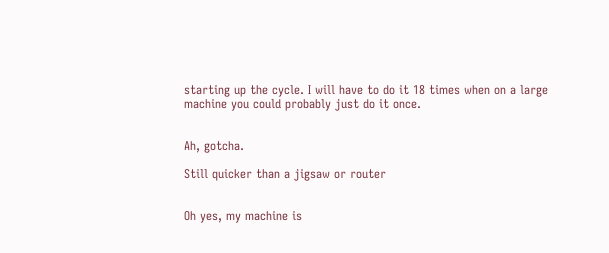starting up the cycle. I will have to do it 18 times when on a large machine you could probably just do it once.


Ah, gotcha.

Still quicker than a jigsaw or router


Oh yes, my machine is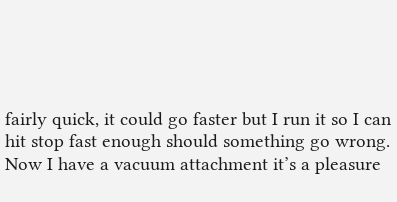fairly quick, it could go faster but I run it so I can hit stop fast enough should something go wrong. Now I have a vacuum attachment it’s a pleasure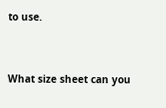to use.


What size sheet can you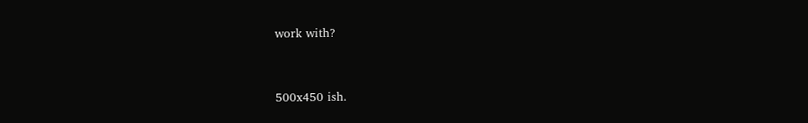work with?


500x450 ish.